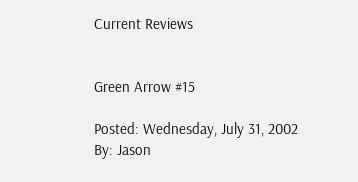Current Reviews


Green Arrow #15

Posted: Wednesday, July 31, 2002
By: Jason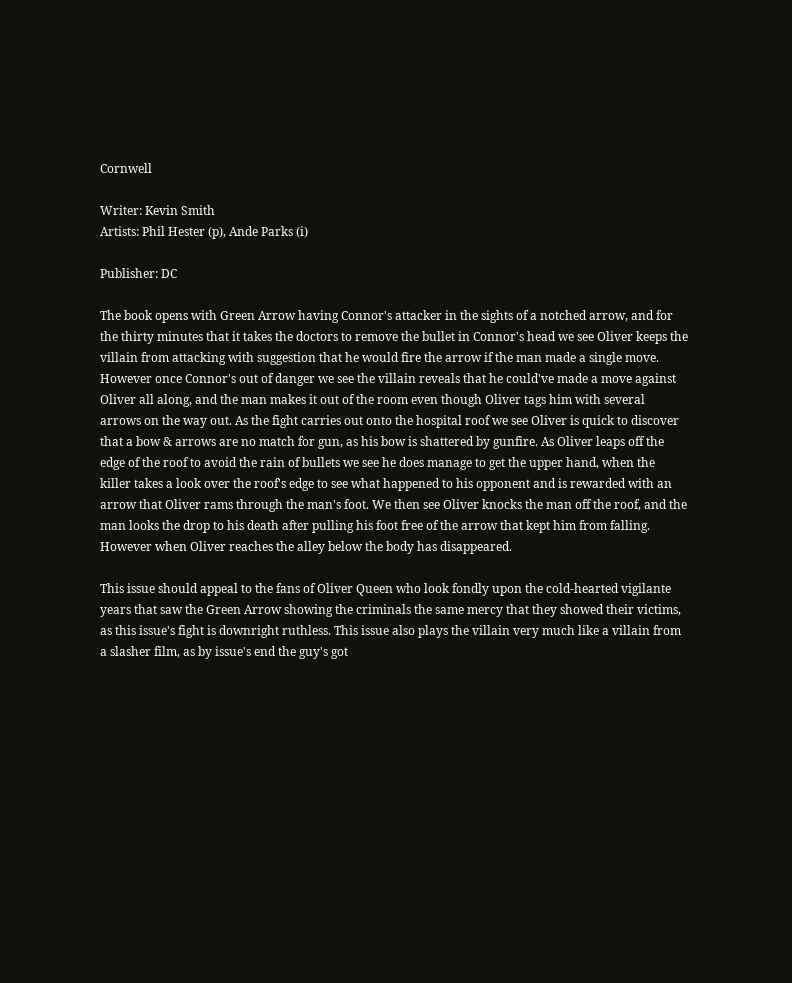Cornwell

Writer: Kevin Smith
Artists: Phil Hester (p), Ande Parks (i)

Publisher: DC

The book opens with Green Arrow having Connor's attacker in the sights of a notched arrow, and for the thirty minutes that it takes the doctors to remove the bullet in Connor's head we see Oliver keeps the villain from attacking with suggestion that he would fire the arrow if the man made a single move. However once Connor's out of danger we see the villain reveals that he could've made a move against Oliver all along, and the man makes it out of the room even though Oliver tags him with several arrows on the way out. As the fight carries out onto the hospital roof we see Oliver is quick to discover that a bow & arrows are no match for gun, as his bow is shattered by gunfire. As Oliver leaps off the edge of the roof to avoid the rain of bullets we see he does manage to get the upper hand, when the killer takes a look over the roof's edge to see what happened to his opponent and is rewarded with an arrow that Oliver rams through the man's foot. We then see Oliver knocks the man off the roof, and the man looks the drop to his death after pulling his foot free of the arrow that kept him from falling. However when Oliver reaches the alley below the body has disappeared.

This issue should appeal to the fans of Oliver Queen who look fondly upon the cold-hearted vigilante years that saw the Green Arrow showing the criminals the same mercy that they showed their victims, as this issue's fight is downright ruthless. This issue also plays the villain very much like a villain from a slasher film, as by issue's end the guy's got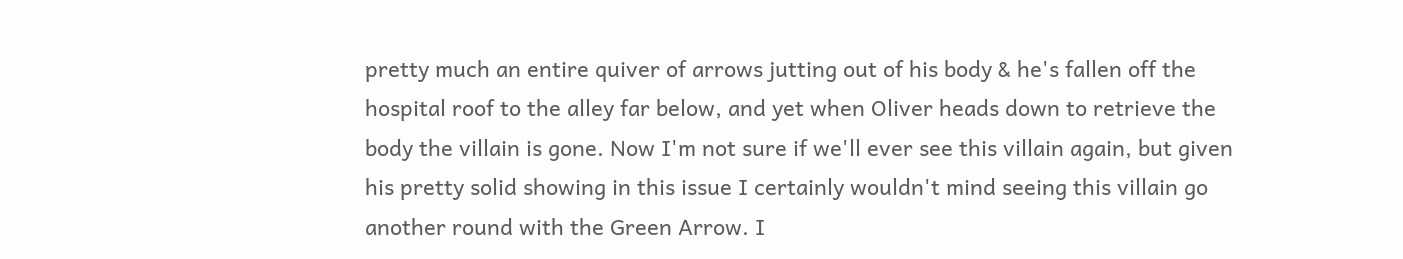pretty much an entire quiver of arrows jutting out of his body & he's fallen off the hospital roof to the alley far below, and yet when Oliver heads down to retrieve the body the villain is gone. Now I'm not sure if we'll ever see this villain again, but given his pretty solid showing in this issue I certainly wouldn't mind seeing this villain go another round with the Green Arrow. I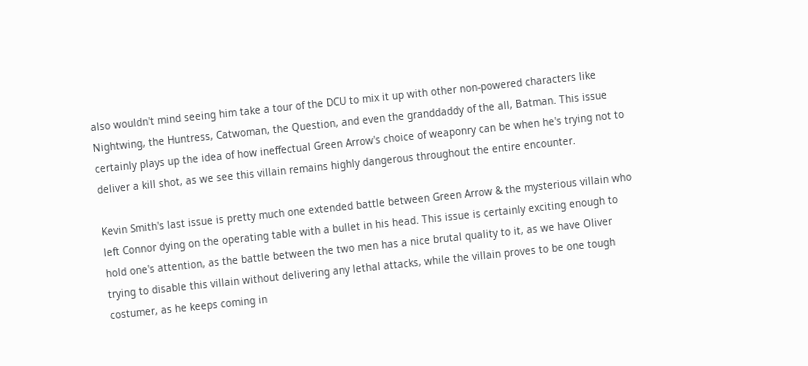also wouldn't mind seeing him take a tour of the DCU to mix it up with other non-powered characters like Nightwing, the Huntress, Catwoman, the Question, and even the granddaddy of the all, Batman. This issue certainly plays up the idea of how ineffectual Green Arrow's choice of weaponry can be when he's trying not to deliver a kill shot, as we see this villain remains highly dangerous throughout the entire encounter.

Kevin Smith's last issue is pretty much one extended battle between Green Arrow & the mysterious villain who left Connor dying on the operating table with a bullet in his head. This issue is certainly exciting enough to hold one's attention, as the battle between the two men has a nice brutal quality to it, as we have Oliver trying to disable this villain without delivering any lethal attacks, while the villain proves to be one tough costumer, as he keeps coming in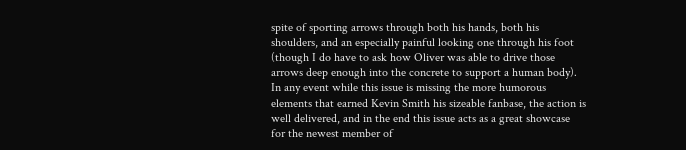spite of sporting arrows through both his hands, both his shoulders, and an especially painful looking one through his foot (though I do have to ask how Oliver was able to drive those arrows deep enough into the concrete to support a human body). In any event while this issue is missing the more humorous elements that earned Kevin Smith his sizeable fanbase, the action is well delivered, and in the end this issue acts as a great showcase for the newest member of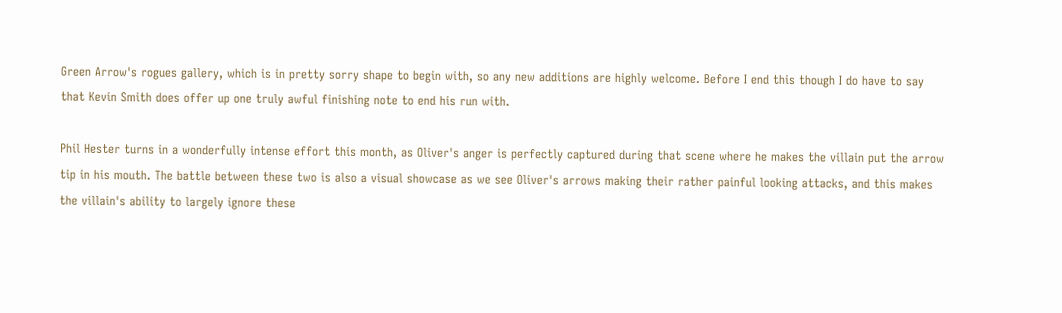Green Arrow's rogues gallery, which is in pretty sorry shape to begin with, so any new additions are highly welcome. Before I end this though I do have to say that Kevin Smith does offer up one truly awful finishing note to end his run with.

Phil Hester turns in a wonderfully intense effort this month, as Oliver's anger is perfectly captured during that scene where he makes the villain put the arrow tip in his mouth. The battle between these two is also a visual showcase as we see Oliver's arrows making their rather painful looking attacks, and this makes the villain's ability to largely ignore these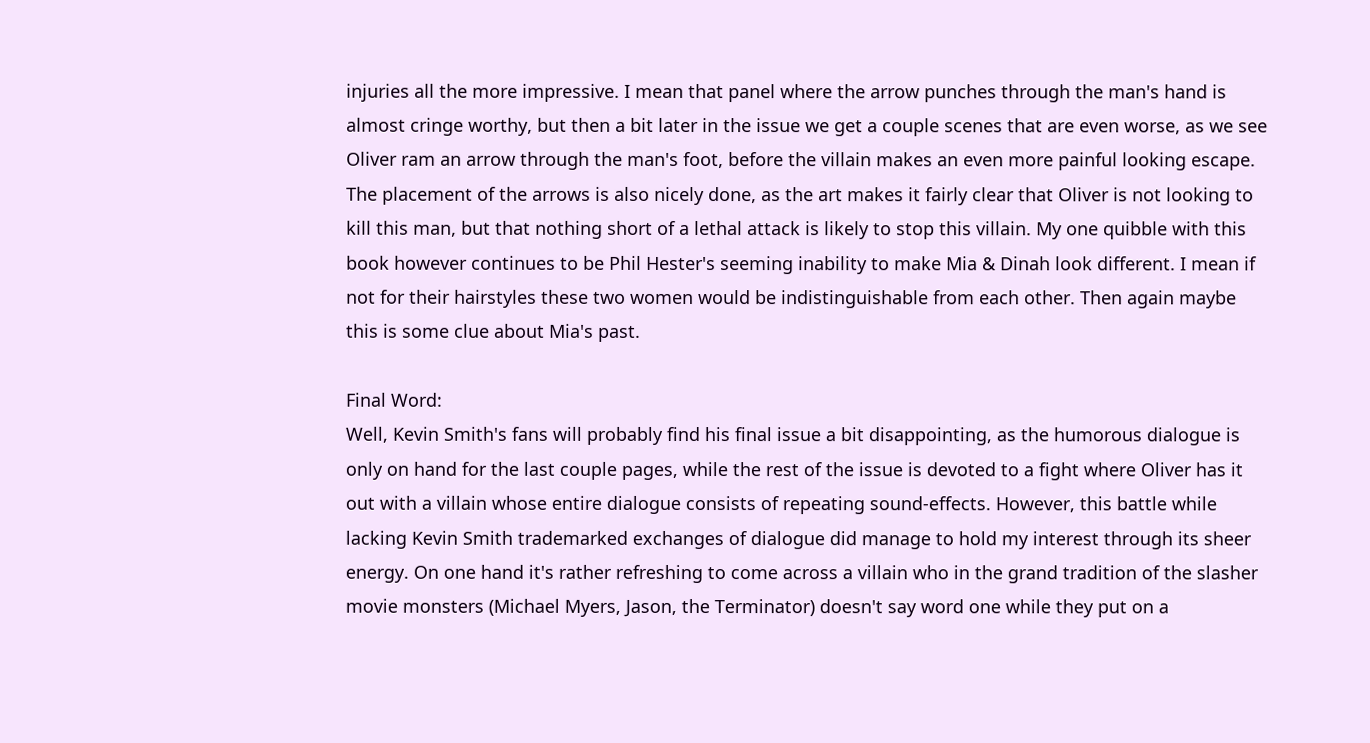injuries all the more impressive. I mean that panel where the arrow punches through the man's hand is almost cringe worthy, but then a bit later in the issue we get a couple scenes that are even worse, as we see Oliver ram an arrow through the man's foot, before the villain makes an even more painful looking escape. The placement of the arrows is also nicely done, as the art makes it fairly clear that Oliver is not looking to kill this man, but that nothing short of a lethal attack is likely to stop this villain. My one quibble with this book however continues to be Phil Hester's seeming inability to make Mia & Dinah look different. I mean if not for their hairstyles these two women would be indistinguishable from each other. Then again maybe this is some clue about Mia's past.

Final Word:
Well, Kevin Smith's fans will probably find his final issue a bit disappointing, as the humorous dialogue is only on hand for the last couple pages, while the rest of the issue is devoted to a fight where Oliver has it out with a villain whose entire dialogue consists of repeating sound-effects. However, this battle while lacking Kevin Smith trademarked exchanges of dialogue did manage to hold my interest through its sheer energy. On one hand it's rather refreshing to come across a villain who in the grand tradition of the slasher movie monsters (Michael Myers, Jason, the Terminator) doesn't say word one while they put on a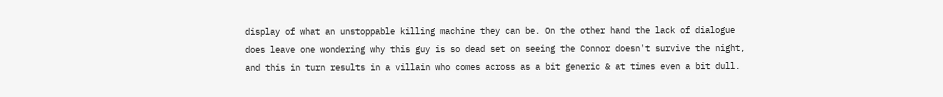display of what an unstoppable killing machine they can be. On the other hand the lack of dialogue does leave one wondering why this guy is so dead set on seeing the Connor doesn't survive the night, and this in turn results in a villain who comes across as a bit generic & at times even a bit dull.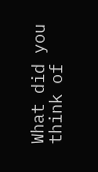What did you think of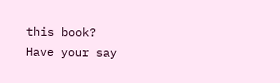this book?
Have your say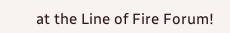at the Line of Fire Forum!